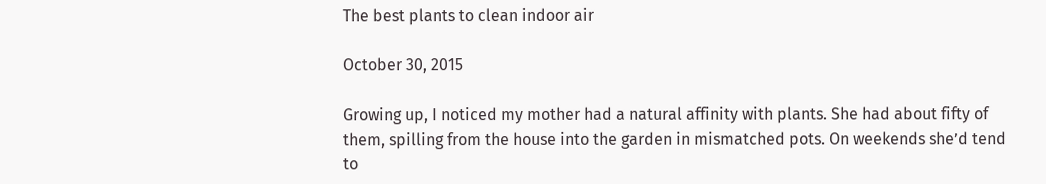The best plants to clean indoor air

October 30, 2015

Growing up, I noticed my mother had a natural affinity with plants. She had about fifty of them, spilling from the house into the garden in mismatched pots. On weekends she’d tend to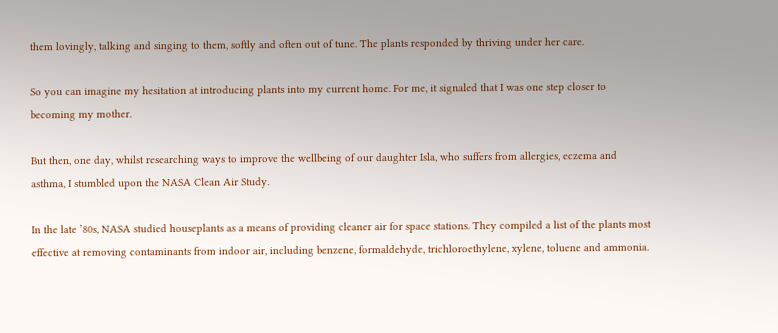them lovingly, talking and singing to them, softly and often out of tune. The plants responded by thriving under her care.

So you can imagine my hesitation at introducing plants into my current home. For me, it signaled that I was one step closer to becoming my mother.

But then, one day, whilst researching ways to improve the wellbeing of our daughter Isla, who suffers from allergies, eczema and asthma, I stumbled upon the NASA Clean Air Study.

In the late ’80s, NASA studied houseplants as a means of providing cleaner air for space stations. They compiled a list of the plants most effective at removing contaminants from indoor air, including benzene, formaldehyde, trichloroethylene, xylene, toluene and ammonia.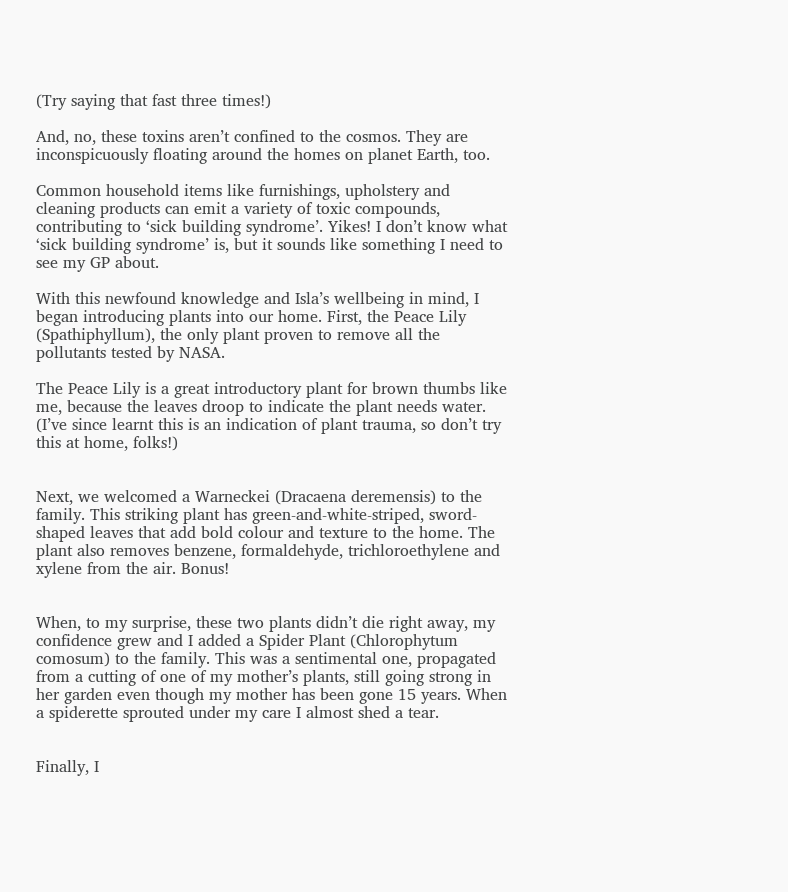(Try saying that fast three times!)

And, no, these toxins aren’t confined to the cosmos. They are inconspicuously floating around the homes on planet Earth, too.

Common household items like furnishings, upholstery and cleaning products can emit a variety of toxic compounds, contributing to ‘sick building syndrome’. Yikes! I don’t know what ‘sick building syndrome’ is, but it sounds like something I need to see my GP about.

With this newfound knowledge and Isla’s wellbeing in mind, I began introducing plants into our home. First, the Peace Lily (Spathiphyllum), the only plant proven to remove all the pollutants tested by NASA.

The Peace Lily is a great introductory plant for brown thumbs like me, because the leaves droop to indicate the plant needs water. (I’ve since learnt this is an indication of plant trauma, so don’t try this at home, folks!)


Next, we welcomed a Warneckei (Dracaena deremensis) to the family. This striking plant has green-and-white-striped, sword-shaped leaves that add bold colour and texture to the home. The plant also removes benzene, formaldehyde, trichloroethylene and xylene from the air. Bonus!


When, to my surprise, these two plants didn’t die right away, my confidence grew and I added a Spider Plant (Chlorophytum comosum) to the family. This was a sentimental one, propagated from a cutting of one of my mother’s plants, still going strong in her garden even though my mother has been gone 15 years. When a spiderette sprouted under my care I almost shed a tear.


Finally, I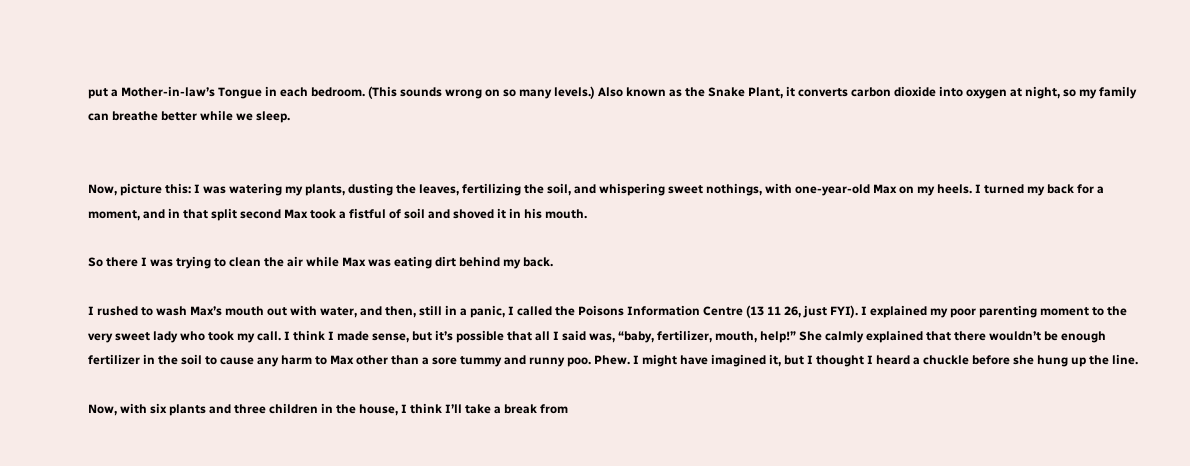put a Mother-in-law’s Tongue in each bedroom. (This sounds wrong on so many levels.) Also known as the Snake Plant, it converts carbon dioxide into oxygen at night, so my family can breathe better while we sleep.


Now, picture this: I was watering my plants, dusting the leaves, fertilizing the soil, and whispering sweet nothings, with one-year-old Max on my heels. I turned my back for a moment, and in that split second Max took a fistful of soil and shoved it in his mouth.

So there I was trying to clean the air while Max was eating dirt behind my back.

I rushed to wash Max’s mouth out with water, and then, still in a panic, I called the Poisons Information Centre (13 11 26, just FYI). I explained my poor parenting moment to the very sweet lady who took my call. I think I made sense, but it’s possible that all I said was, “baby, fertilizer, mouth, help!” She calmly explained that there wouldn’t be enough fertilizer in the soil to cause any harm to Max other than a sore tummy and runny poo. Phew. I might have imagined it, but I thought I heard a chuckle before she hung up the line.

Now, with six plants and three children in the house, I think I’ll take a break from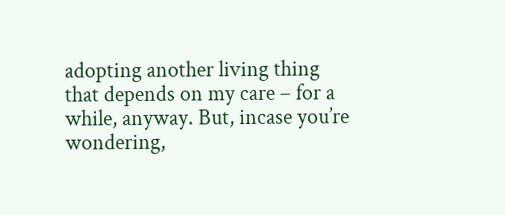adopting another living thing that depends on my care – for a while, anyway. But, incase you’re wondering,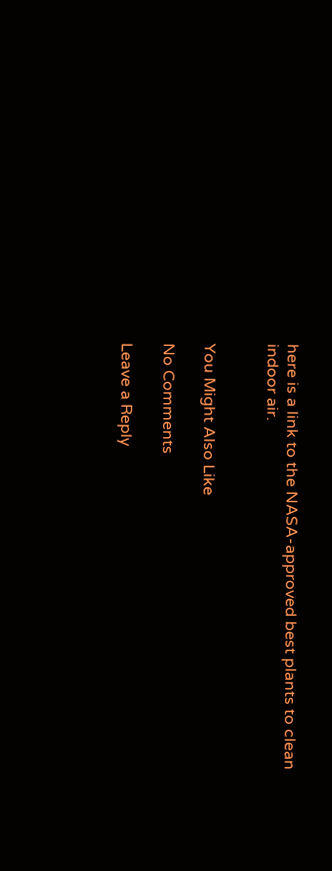here is a link to the NASA-approved best plants to clean indoor air.


You Might Also Like

No Comments

Leave a Reply